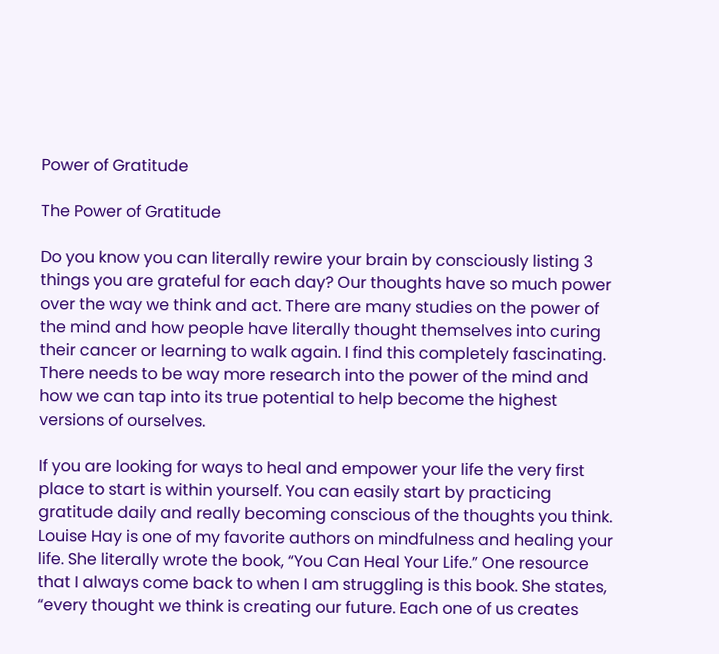Power of Gratitude

The Power of Gratitude

Do you know you can literally rewire your brain by consciously listing 3 things you are grateful for each day? Our thoughts have so much power over the way we think and act. There are many studies on the power of the mind and how people have literally thought themselves into curing their cancer or learning to walk again. I find this completely fascinating. There needs to be way more research into the power of the mind and how we can tap into its true potential to help become the highest versions of ourselves.

If you are looking for ways to heal and empower your life the very first place to start is within yourself. You can easily start by practicing gratitude daily and really becoming conscious of the thoughts you think. Louise Hay is one of my favorite authors on mindfulness and healing your life. She literally wrote the book, “You Can Heal Your Life.” One resource that I always come back to when I am struggling is this book. She states, “every thought we think is creating our future. Each one of us creates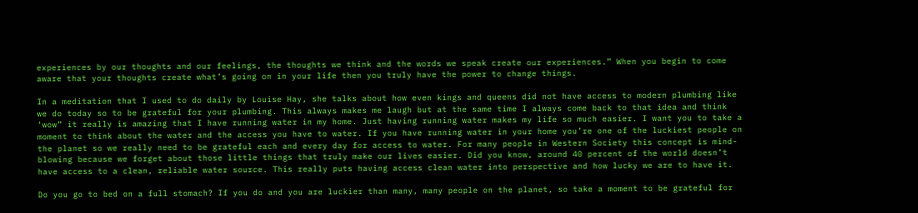experiences by our thoughts and our feelings, the thoughts we think and the words we speak create our experiences.” When you begin to come aware that your thoughts create what’s going on in your life then you truly have the power to change things.

In a meditation that I used to do daily by Louise Hay, she talks about how even kings and queens did not have access to modern plumbing like we do today so to be grateful for your plumbing. This always makes me laugh but at the same time I always come back to that idea and think ‘wow” it really is amazing that I have running water in my home. Just having running water makes my life so much easier. I want you to take a moment to think about the water and the access you have to water. If you have running water in your home you’re one of the luckiest people on the planet so we really need to be grateful each and every day for access to water. For many people in Western Society this concept is mind-blowing because we forget about those little things that truly make our lives easier. Did you know, around 40 percent of the world doesn’t have access to a clean, reliable water source. This really puts having access clean water into perspective and how lucky we are to have it.

Do you go to bed on a full stomach? If you do and you are luckier than many, many people on the planet, so take a moment to be grateful for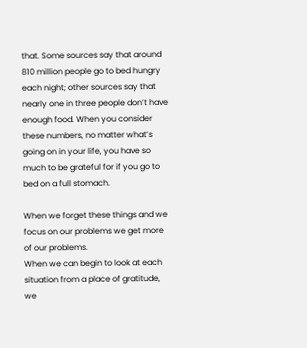that. Some sources say that around 810 million people go to bed hungry each night; other sources say that nearly one in three people don’t have enough food. When you consider these numbers, no matter what’s going on in your life, you have so much to be grateful for if you go to bed on a full stomach.

When we forget these things and we focus on our problems we get more of our problems.
When we can begin to look at each situation from a place of gratitude, we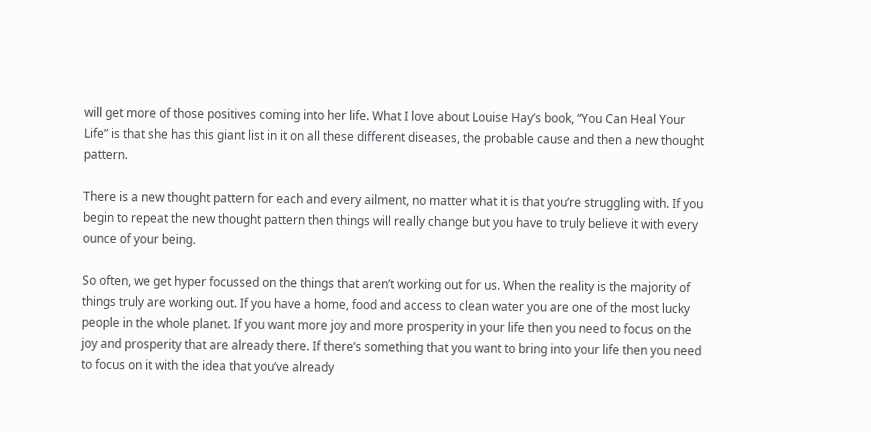will get more of those positives coming into her life. What I love about Louise Hay’s book, “You Can Heal Your Life” is that she has this giant list in it on all these different diseases, the probable cause and then a new thought pattern.

There is a new thought pattern for each and every ailment, no matter what it is that you’re struggling with. If you begin to repeat the new thought pattern then things will really change but you have to truly believe it with every ounce of your being.

So often, we get hyper focussed on the things that aren’t working out for us. When the reality is the majority of things truly are working out. If you have a home, food and access to clean water you are one of the most lucky people in the whole planet. If you want more joy and more prosperity in your life then you need to focus on the joy and prosperity that are already there. If there’s something that you want to bring into your life then you need to focus on it with the idea that you’ve already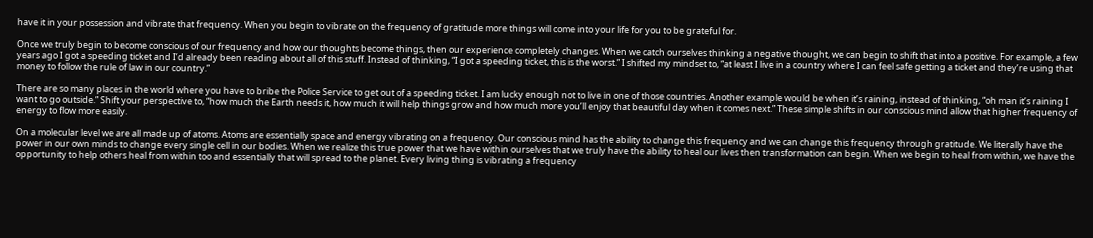have it in your possession and vibrate that frequency. When you begin to vibrate on the frequency of gratitude more things will come into your life for you to be grateful for.

Once we truly begin to become conscious of our frequency and how our thoughts become things, then our experience completely changes. When we catch ourselves thinking a negative thought, we can begin to shift that into a positive. For example, a few years ago I got a speeding ticket and I’d already been reading about all of this stuff. Instead of thinking, “I got a speeding ticket, this is the worst.” I shifted my mindset to, “at least I live in a country where I can feel safe getting a ticket and they’re using that money to follow the rule of law in our country.”

There are so many places in the world where you have to bribe the Police Service to get out of a speeding ticket. I am lucky enough not to live in one of those countries. Another example would be when it’s raining, instead of thinking, “oh man it’s raining I want to go outside.” Shift your perspective to, “how much the Earth needs it, how much it will help things grow and how much more you’ll enjoy that beautiful day when it comes next.” These simple shifts in our conscious mind allow that higher frequency of energy to flow more easily.

On a molecular level we are all made up of atoms. Atoms are essentially space and energy vibrating on a frequency. Our conscious mind has the ability to change this frequency and we can change this frequency through gratitude. We literally have the power in our own minds to change every single cell in our bodies. When we realize this true power that we have within ourselves that we truly have the ability to heal our lives then transformation can begin. When we begin to heal from within, we have the opportunity to help others heal from within too and essentially that will spread to the planet. Every living thing is vibrating a frequency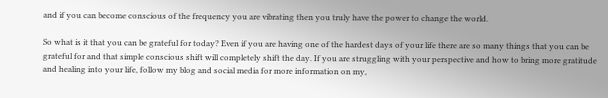and if you can become conscious of the frequency you are vibrating then you truly have the power to change the world.

So what is it that you can be grateful for today? Even if you are having one of the hardest days of your life there are so many things that you can be grateful for and that simple conscious shift will completely shift the day. If you are struggling with your perspective and how to bring more gratitude and healing into your life, follow my blog and social media for more information on my,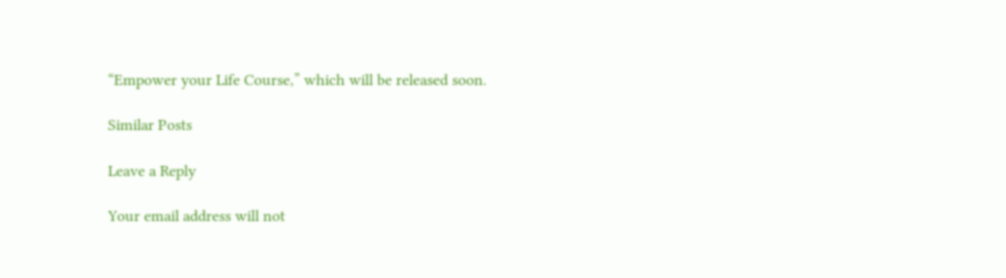“Empower your Life Course,” which will be released soon.

Similar Posts

Leave a Reply

Your email address will not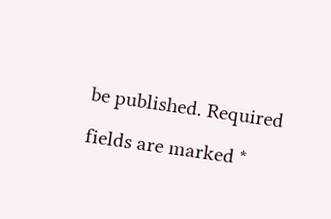be published. Required fields are marked *